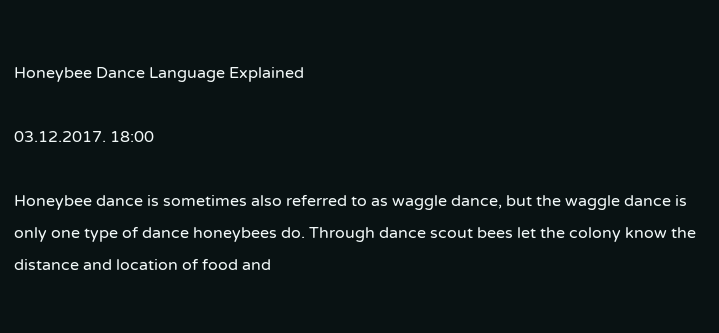Honeybee Dance Language Explained

03.12.2017. 18:00

Honeybee dance is sometimes also referred to as waggle dance, but the waggle dance is only one type of dance honeybees do. Through dance scout bees let the colony know the distance and location of food and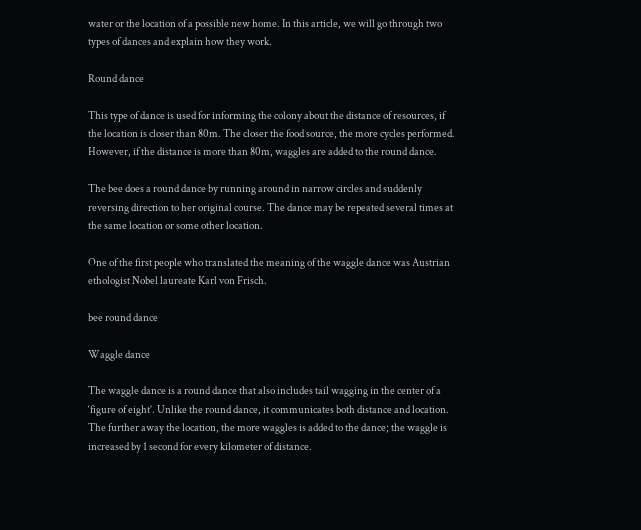water or the location of a possible new home. In this article, we will go through two types of dances and explain how they work.

Round dance

This type of dance is used for informing the colony about the distance of resources, if the location is closer than 80m. The closer the food source, the more cycles performed. However, if the distance is more than 80m, waggles are added to the round dance.

The bee does a round dance by running around in narrow circles and suddenly reversing direction to her original course. The dance may be repeated several times at the same location or some other location.

One of the first people who translated the meaning of the waggle dance was Austrian ethologist Nobel laureate Karl von Frisch.

bee round dance

Waggle dance

The waggle dance is a round dance that also includes tail wagging in the center of a ‘figure of eight’. Unlike the round dance, it communicates both distance and location. The further away the location, the more waggles is added to the dance; the waggle is increased by 1 second for every kilometer of distance.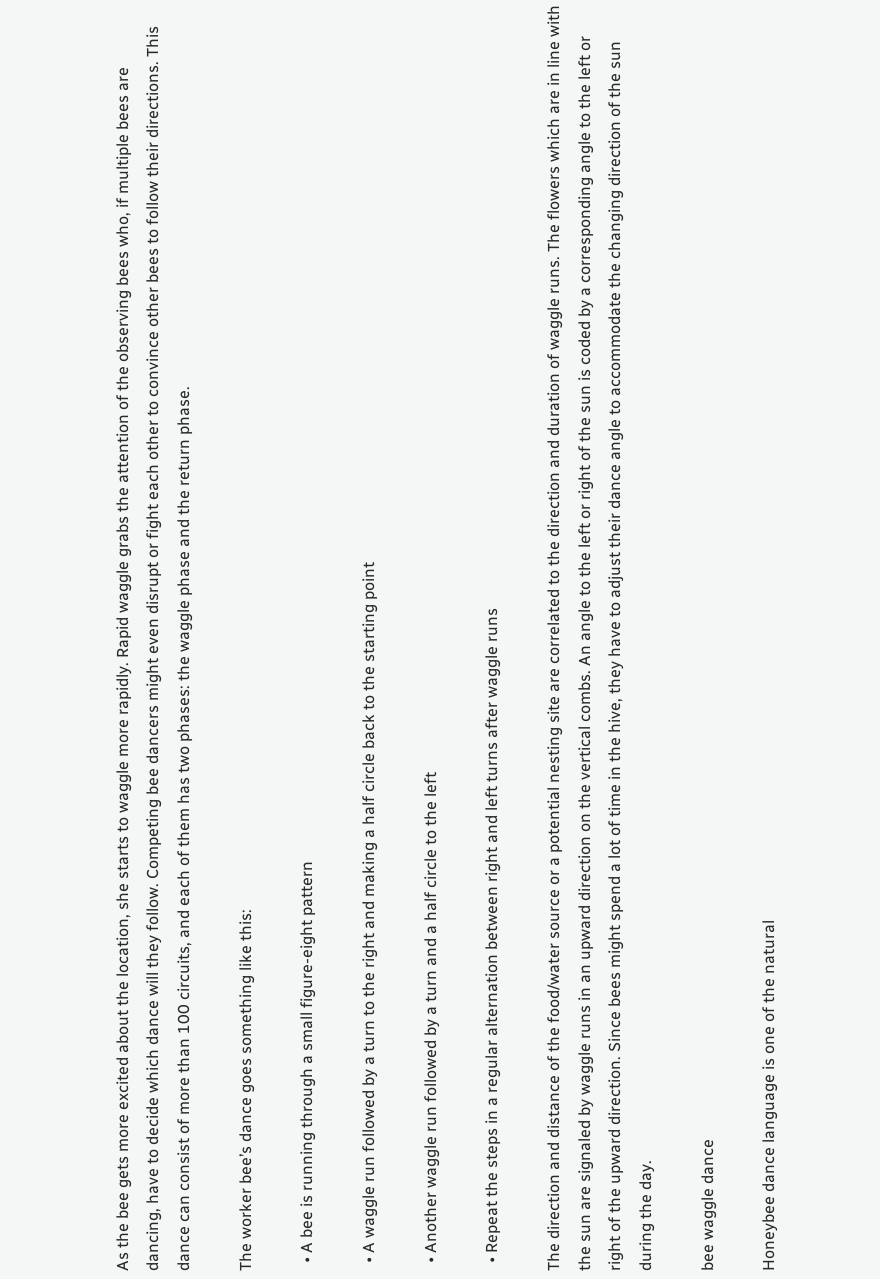As the bee gets more excited about the location, she starts to waggle more rapidly. Rapid waggle grabs the attention of the observing bees who, if multiple bees are dancing, have to decide which dance will they follow. Competing bee dancers might even disrupt or fight each other to convince other bees to follow their directions. This dance can consist of more than 100 circuits, and each of them has two phases: the waggle phase and the return phase.

The worker bee’s dance goes something like this:

  • A bee is running through a small figure-eight pattern

  • A waggle run followed by a turn to the right and making a half circle back to the starting point

  • Another waggle run followed by a turn and a half circle to the left

  • Repeat the steps in a regular alternation between right and left turns after waggle runs

The direction and distance of the food/water source or a potential nesting site are correlated to the direction and duration of waggle runs. The flowers which are in line with the sun are signaled by waggle runs in an upward direction on the vertical combs. An angle to the left or right of the sun is coded by a corresponding angle to the left or right of the upward direction. Since bees might spend a lot of time in the hive, they have to adjust their dance angle to accommodate the changing direction of the sun during the day.

bee waggle dance

Honeybee dance language is one of the natural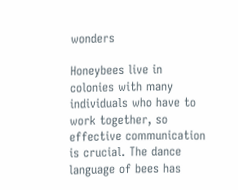wonders

Honeybees live in colonies with many individuals who have to work together, so effective communication is crucial. The dance language of bees has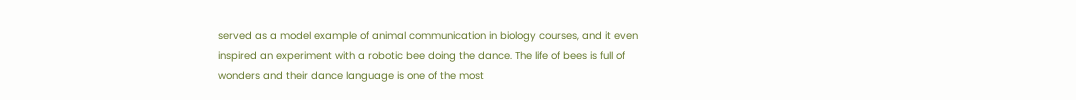served as a model example of animal communication in biology courses, and it even inspired an experiment with a robotic bee doing the dance. The life of bees is full of wonders and their dance language is one of the most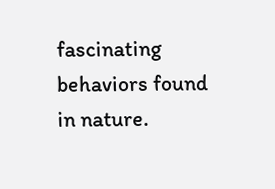fascinating behaviors found in nature.